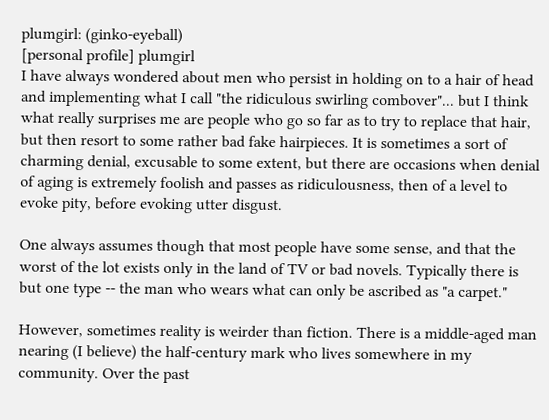plumgirl: (ginko-eyeball)
[personal profile] plumgirl
I have always wondered about men who persist in holding on to a hair of head and implementing what I call "the ridiculous swirling combover"... but I think what really surprises me are people who go so far as to try to replace that hair, but then resort to some rather bad fake hairpieces. It is sometimes a sort of charming denial, excusable to some extent, but there are occasions when denial of aging is extremely foolish and passes as ridiculousness, then of a level to evoke pity, before evoking utter disgust.

One always assumes though that most people have some sense, and that the worst of the lot exists only in the land of TV or bad novels. Typically there is but one type -- the man who wears what can only be ascribed as "a carpet."

However, sometimes reality is weirder than fiction. There is a middle-aged man nearing (I believe) the half-century mark who lives somewhere in my community. Over the past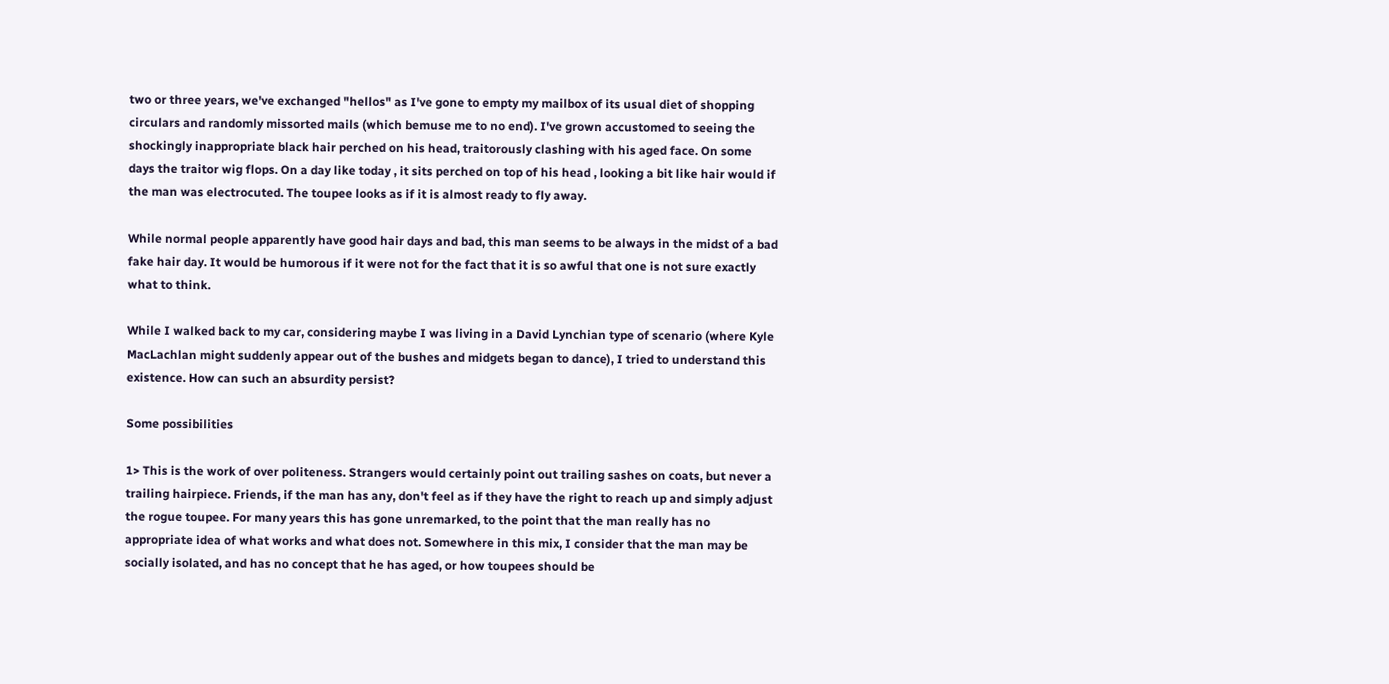two or three years, we've exchanged "hellos" as I've gone to empty my mailbox of its usual diet of shopping circulars and randomly missorted mails (which bemuse me to no end). I've grown accustomed to seeing the shockingly inappropriate black hair perched on his head, traitorously clashing with his aged face. On some days the traitor wig flops. On a day like today , it sits perched on top of his head , looking a bit like hair would if the man was electrocuted. The toupee looks as if it is almost ready to fly away.

While normal people apparently have good hair days and bad, this man seems to be always in the midst of a bad fake hair day. It would be humorous if it were not for the fact that it is so awful that one is not sure exactly what to think.

While I walked back to my car, considering maybe I was living in a David Lynchian type of scenario (where Kyle MacLachlan might suddenly appear out of the bushes and midgets began to dance), I tried to understand this existence. How can such an absurdity persist?

Some possibilities

1> This is the work of over politeness. Strangers would certainly point out trailing sashes on coats, but never a trailing hairpiece. Friends, if the man has any, don't feel as if they have the right to reach up and simply adjust the rogue toupee. For many years this has gone unremarked, to the point that the man really has no appropriate idea of what works and what does not. Somewhere in this mix, I consider that the man may be socially isolated, and has no concept that he has aged, or how toupees should be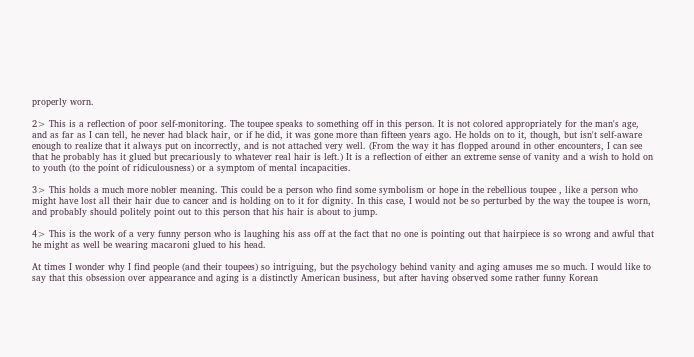properly worn.

2> This is a reflection of poor self-monitoring. The toupee speaks to something off in this person. It is not colored appropriately for the man's age, and as far as I can tell, he never had black hair, or if he did, it was gone more than fifteen years ago. He holds on to it, though, but isn't self-aware enough to realize that it always put on incorrectly, and is not attached very well. (From the way it has flopped around in other encounters, I can see that he probably has it glued but precariously to whatever real hair is left.) It is a reflection of either an extreme sense of vanity and a wish to hold on to youth (to the point of ridiculousness) or a symptom of mental incapacities.

3> This holds a much more nobler meaning. This could be a person who find some symbolism or hope in the rebellious toupee , like a person who might have lost all their hair due to cancer and is holding on to it for dignity. In this case, I would not be so perturbed by the way the toupee is worn, and probably should politely point out to this person that his hair is about to jump.

4> This is the work of a very funny person who is laughing his ass off at the fact that no one is pointing out that hairpiece is so wrong and awful that he might as well be wearing macaroni glued to his head.

At times I wonder why I find people (and their toupees) so intriguing, but the psychology behind vanity and aging amuses me so much. I would like to say that this obsession over appearance and aging is a distinctly American business, but after having observed some rather funny Korean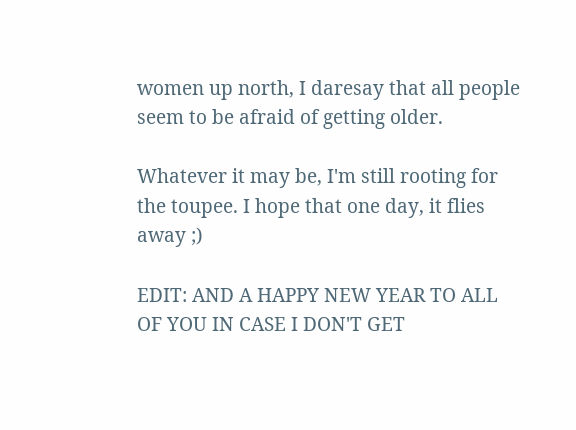women up north, I daresay that all people seem to be afraid of getting older.

Whatever it may be, I'm still rooting for the toupee. I hope that one day, it flies away ;)

EDIT: AND A HAPPY NEW YEAR TO ALL OF YOU IN CASE I DON'T GET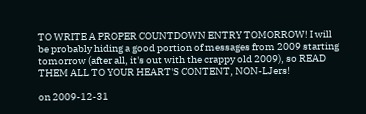TO WRITE A PROPER COUNTDOWN ENTRY TOMORROW! I will be probably hiding a good portion of messages from 2009 starting tomorrow (after all, it's out with the crappy old 2009), so READ THEM ALL TO YOUR HEART'S CONTENT, NON-LJers!

on 2009-12-31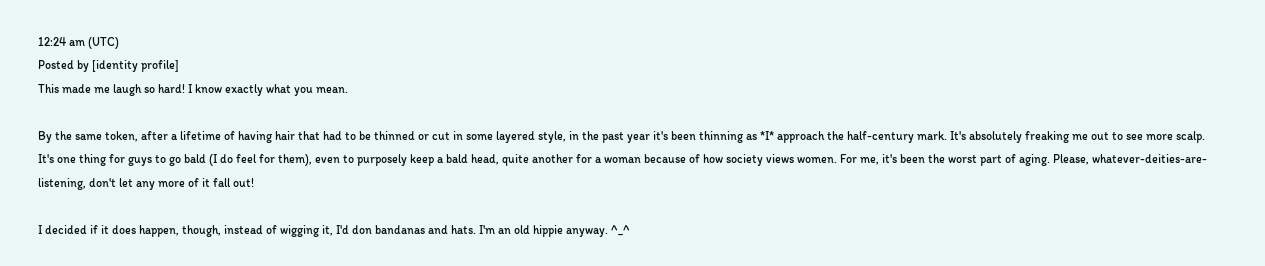12:24 am (UTC)
Posted by [identity profile]
This made me laugh so hard! I know exactly what you mean.

By the same token, after a lifetime of having hair that had to be thinned or cut in some layered style, in the past year it's been thinning as *I* approach the half-century mark. It's absolutely freaking me out to see more scalp. It's one thing for guys to go bald (I do feel for them), even to purposely keep a bald head, quite another for a woman because of how society views women. For me, it's been the worst part of aging. Please, whatever-deities-are-listening, don't let any more of it fall out!

I decided if it does happen, though, instead of wigging it, I'd don bandanas and hats. I'm an old hippie anyway. ^_^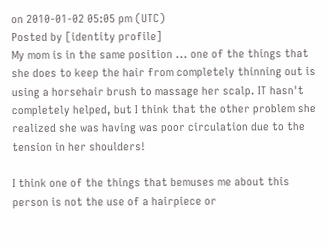on 2010-01-02 05:05 pm (UTC)
Posted by [identity profile]
My mom is in the same position ... one of the things that she does to keep the hair from completely thinning out is using a horsehair brush to massage her scalp. IT hasn't completely helped, but I think that the other problem she realized she was having was poor circulation due to the tension in her shoulders!

I think one of the things that bemuses me about this person is not the use of a hairpiece or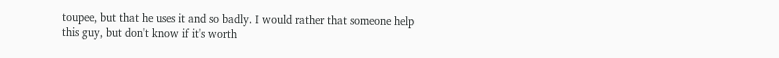toupee, but that he uses it and so badly. I would rather that someone help this guy, but don't know if it's worth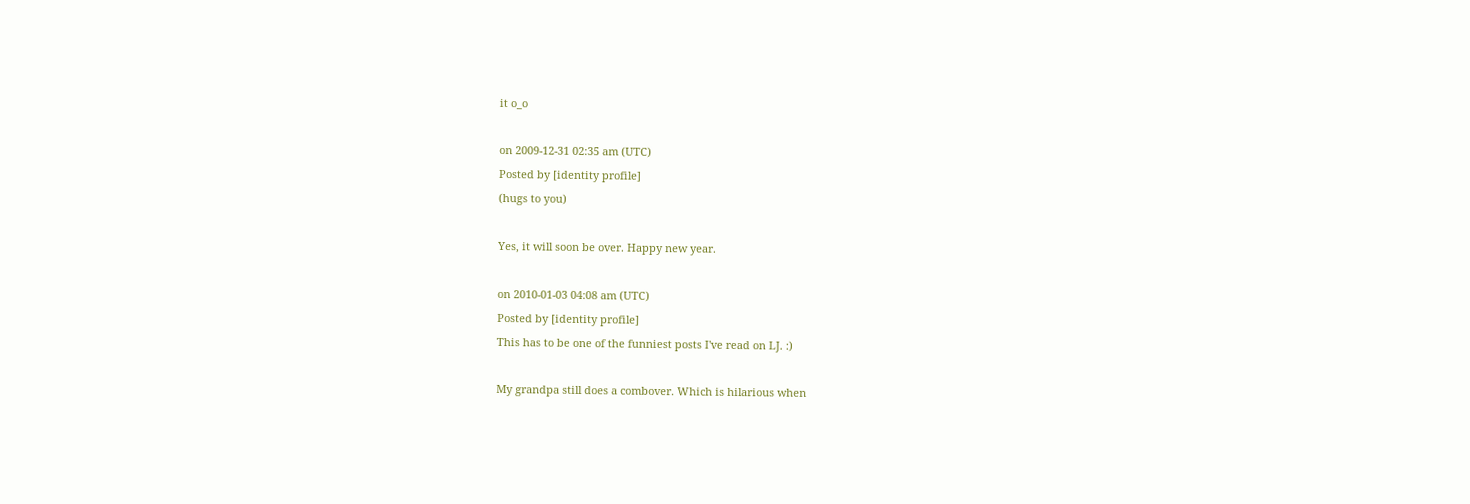it o_o

on 2009-12-31 02:35 am (UTC)
Posted by [identity profile]
(hugs to you)

Yes, it will soon be over. Happy new year.

on 2010-01-03 04:08 am (UTC)
Posted by [identity profile]
This has to be one of the funniest posts I've read on LJ. :)

My grandpa still does a combover. Which is hilarious when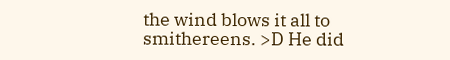the wind blows it all to smithereens. >D He did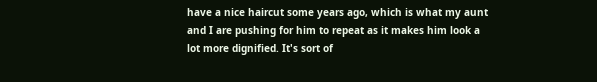have a nice haircut some years ago, which is what my aunt and I are pushing for him to repeat as it makes him look a lot more dignified. It's sort of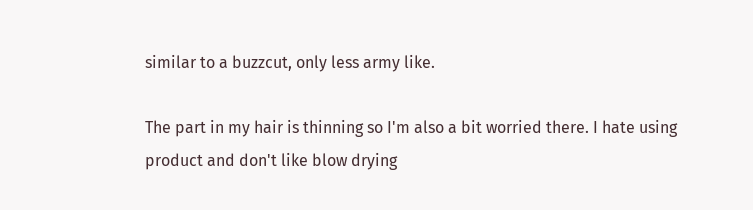similar to a buzzcut, only less army like.

The part in my hair is thinning so I'm also a bit worried there. I hate using product and don't like blow drying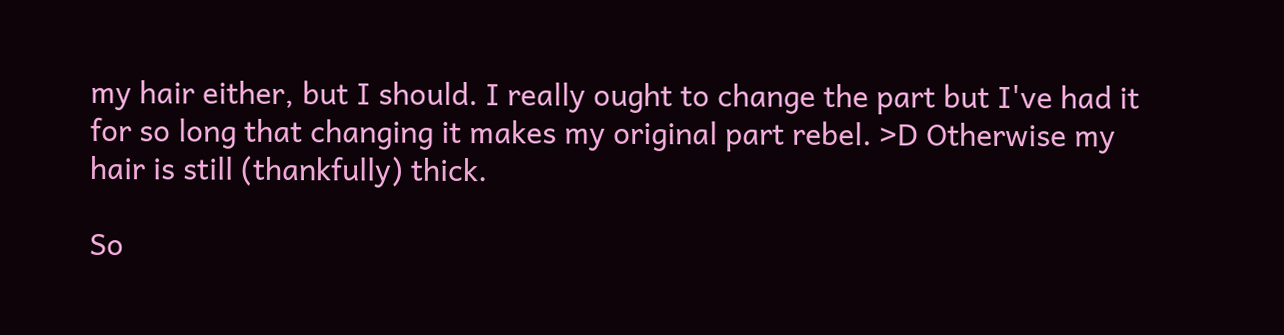my hair either, but I should. I really ought to change the part but I've had it for so long that changing it makes my original part rebel. >D Otherwise my hair is still (thankfully) thick.

So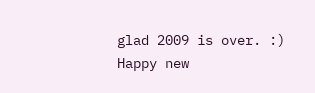glad 2009 is over. :) Happy new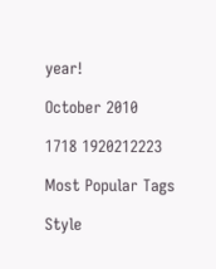year!

October 2010

1718 1920212223

Most Popular Tags

Style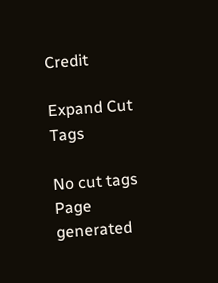Credit

Expand Cut Tags

No cut tags
Page generated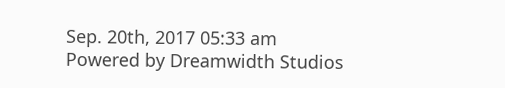Sep. 20th, 2017 05:33 am
Powered by Dreamwidth Studios